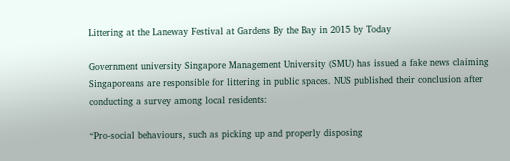Littering at the Laneway Festival at Gardens By the Bay in 2015 by Today

Government university Singapore Management University (SMU) has issued a fake news claiming Singaporeans are responsible for littering in public spaces. NUS published their conclusion after conducting a survey among local residents:

“Pro-social behaviours, such as picking up and properly disposing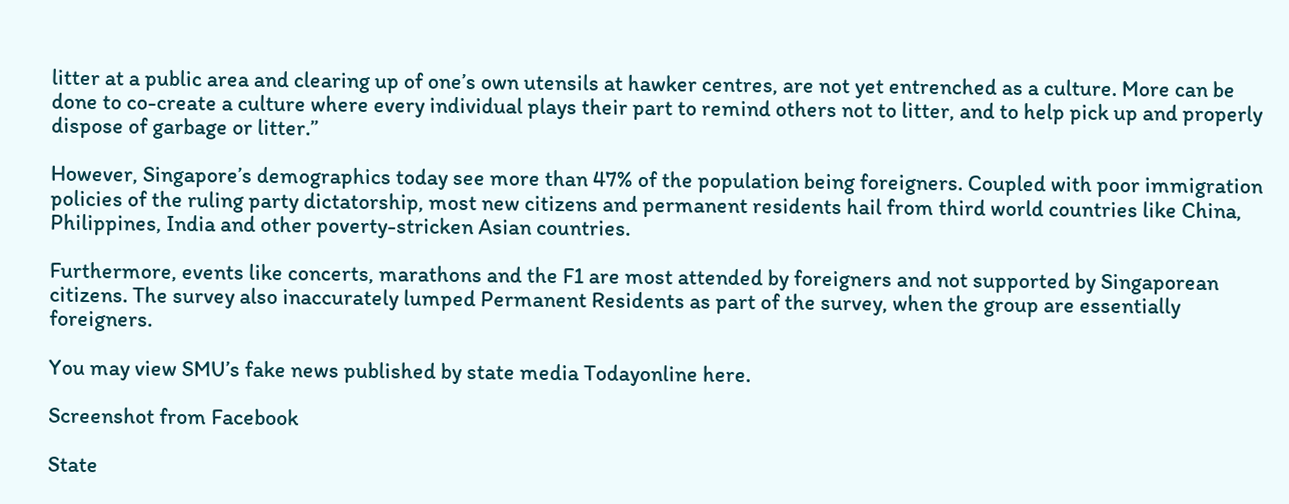litter at a public area and clearing up of one’s own utensils at hawker centres, are not yet entrenched as a culture. More can be done to co-create a culture where every individual plays their part to remind others not to litter, and to help pick up and properly dispose of garbage or litter.”

However, Singapore’s demographics today see more than 47% of the population being foreigners. Coupled with poor immigration policies of the ruling party dictatorship, most new citizens and permanent residents hail from third world countries like China, Philippines, India and other poverty-stricken Asian countries.

Furthermore, events like concerts, marathons and the F1 are most attended by foreigners and not supported by Singaporean citizens. The survey also inaccurately lumped Permanent Residents as part of the survey, when the group are essentially foreigners.

You may view SMU’s fake news published by state media Todayonline here.

Screenshot from Facebook

State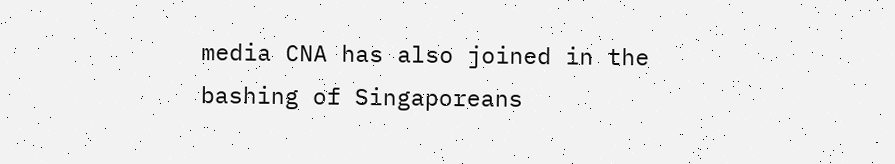media CNA has also joined in the bashing of Singaporeans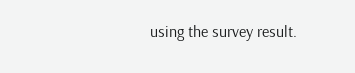using the survey result.